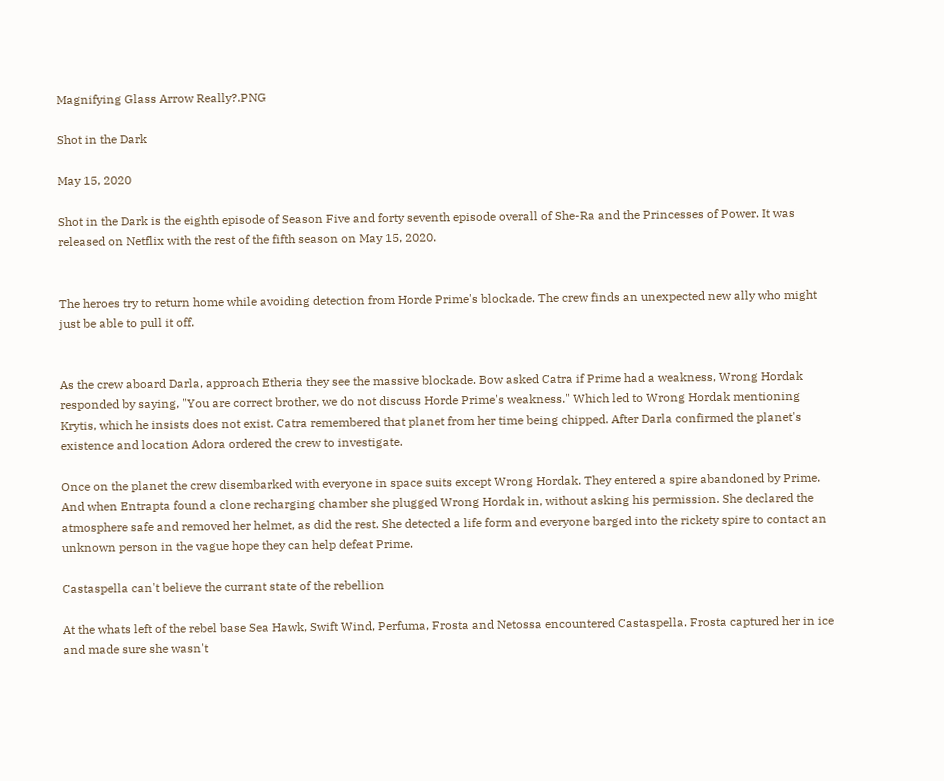Magnifying Glass Arrow Really?.PNG

Shot in the Dark

May 15, 2020

Shot in the Dark is the eighth episode of Season Five and forty seventh episode overall of She-Ra and the Princesses of Power. It was released on Netflix with the rest of the fifth season on May 15, 2020.


The heroes try to return home while avoiding detection from Horde Prime's blockade. The crew finds an unexpected new ally who might just be able to pull it off.


As the crew aboard Darla, approach Etheria they see the massive blockade. Bow asked Catra if Prime had a weakness, Wrong Hordak responded by saying, "You are correct brother, we do not discuss Horde Prime's weakness." Which led to Wrong Hordak mentioning Krytis, which he insists does not exist. Catra remembered that planet from her time being chipped. After Darla confirmed the planet's existence and location Adora ordered the crew to investigate.

Once on the planet the crew disembarked with everyone in space suits except Wrong Hordak. They entered a spire abandoned by Prime. And when Entrapta found a clone recharging chamber she plugged Wrong Hordak in, without asking his permission. She declared the atmosphere safe and removed her helmet, as did the rest. She detected a life form and everyone barged into the rickety spire to contact an unknown person in the vague hope they can help defeat Prime.

Castaspella can't believe the currant state of the rebellion

At the whats left of the rebel base Sea Hawk, Swift Wind, Perfuma, Frosta and Netossa encountered Castaspella. Frosta captured her in ice and made sure she wasn't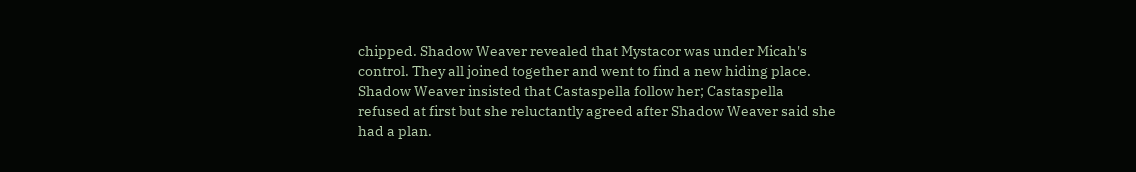chipped. Shadow Weaver revealed that Mystacor was under Micah's control. They all joined together and went to find a new hiding place. Shadow Weaver insisted that Castaspella follow her; Castaspella refused at first but she reluctantly agreed after Shadow Weaver said she had a plan.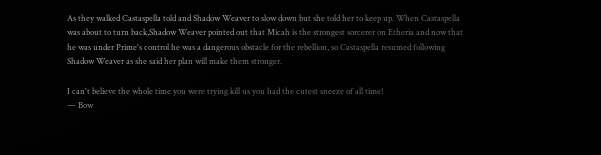As they walked Castaspella told and Shadow Weaver to slow down but she told her to keep up. When Castaspella was about to turn back,Shadow Weaver pointed out that Micah is the strongest sorcerer on Etheria and now that he was under Prime's control he was a dangerous obstacle for the rebellion, so Castaspella resumed following Shadow Weaver as she said her plan will make them stronger.

I can't believe the whole time you were trying kill us you had the cutest sneeze of all time!
— Bow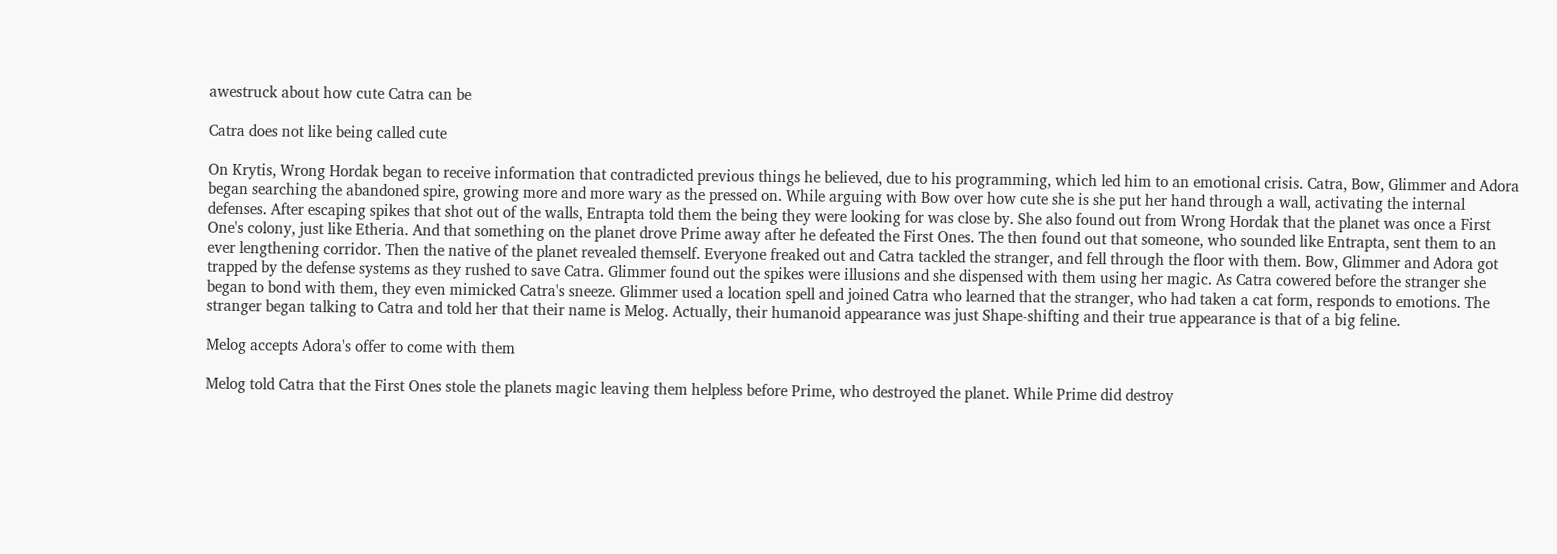awestruck about how cute Catra can be

Catra does not like being called cute

On Krytis, Wrong Hordak began to receive information that contradicted previous things he believed, due to his programming, which led him to an emotional crisis. Catra, Bow, Glimmer and Adora began searching the abandoned spire, growing more and more wary as the pressed on. While arguing with Bow over how cute she is she put her hand through a wall, activating the internal defenses. After escaping spikes that shot out of the walls, Entrapta told them the being they were looking for was close by. She also found out from Wrong Hordak that the planet was once a First One's colony, just like Etheria. And that something on the planet drove Prime away after he defeated the First Ones. The then found out that someone, who sounded like Entrapta, sent them to an ever lengthening corridor. Then the native of the planet revealed themself. Everyone freaked out and Catra tackled the stranger, and fell through the floor with them. Bow, Glimmer and Adora got trapped by the defense systems as they rushed to save Catra. Glimmer found out the spikes were illusions and she dispensed with them using her magic. As Catra cowered before the stranger she began to bond with them, they even mimicked Catra's sneeze. Glimmer used a location spell and joined Catra who learned that the stranger, who had taken a cat form, responds to emotions. The stranger began talking to Catra and told her that their name is Melog. Actually, their humanoid appearance was just Shape-shifting and their true appearance is that of a big feline.

Melog accepts Adora's offer to come with them

Melog told Catra that the First Ones stole the planets magic leaving them helpless before Prime, who destroyed the planet. While Prime did destroy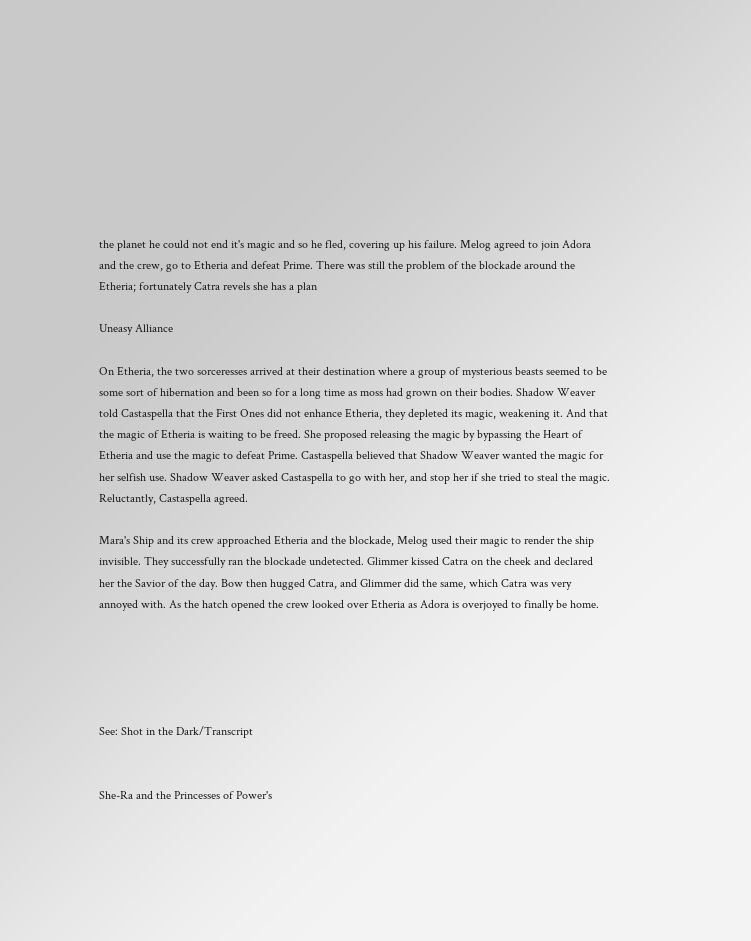the planet he could not end it's magic and so he fled, covering up his failure. Melog agreed to join Adora and the crew, go to Etheria and defeat Prime. There was still the problem of the blockade around the Etheria; fortunately Catra revels she has a plan

Uneasy Alliance

On Etheria, the two sorceresses arrived at their destination where a group of mysterious beasts seemed to be some sort of hibernation and been so for a long time as moss had grown on their bodies. Shadow Weaver told Castaspella that the First Ones did not enhance Etheria, they depleted its magic, weakening it. And that the magic of Etheria is waiting to be freed. She proposed releasing the magic by bypassing the Heart of Etheria and use the magic to defeat Prime. Castaspella believed that Shadow Weaver wanted the magic for her selfish use. Shadow Weaver asked Castaspella to go with her, and stop her if she tried to steal the magic. Reluctantly, Castaspella agreed.

Mara's Ship and its crew approached Etheria and the blockade, Melog used their magic to render the ship invisible. They successfully ran the blockade undetected. Glimmer kissed Catra on the cheek and declared her the Savior of the day. Bow then hugged Catra, and Glimmer did the same, which Catra was very annoyed with. As the hatch opened the crew looked over Etheria as Adora is overjoyed to finally be home.





See: Shot in the Dark/Transcript


She-Ra and the Princesses of Power's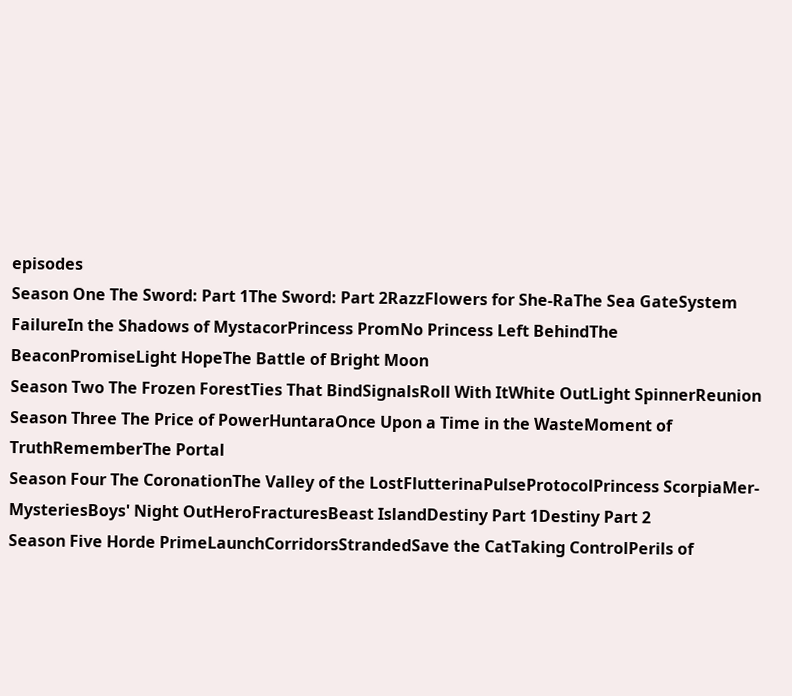episodes
Season One The Sword: Part 1The Sword: Part 2RazzFlowers for She-RaThe Sea GateSystem FailureIn the Shadows of MystacorPrincess PromNo Princess Left BehindThe BeaconPromiseLight HopeThe Battle of Bright Moon
Season Two The Frozen ForestTies That BindSignalsRoll With ItWhite OutLight SpinnerReunion
Season Three The Price of PowerHuntaraOnce Upon a Time in the WasteMoment of TruthRememberThe Portal
Season Four The CoronationThe Valley of the LostFlutterinaPulseProtocolPrincess ScorpiaMer-MysteriesBoys' Night OutHeroFracturesBeast IslandDestiny Part 1Destiny Part 2
Season Five Horde PrimeLaunchCorridorsStrandedSave the CatTaking ControlPerils of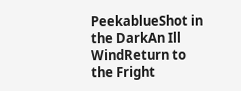PeekablueShot in the DarkAn Ill WindReturn to the Fright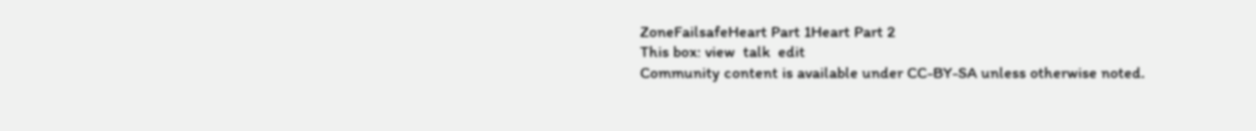ZoneFailsafeHeart Part 1Heart Part 2
This box: view  talk  edit
Community content is available under CC-BY-SA unless otherwise noted.